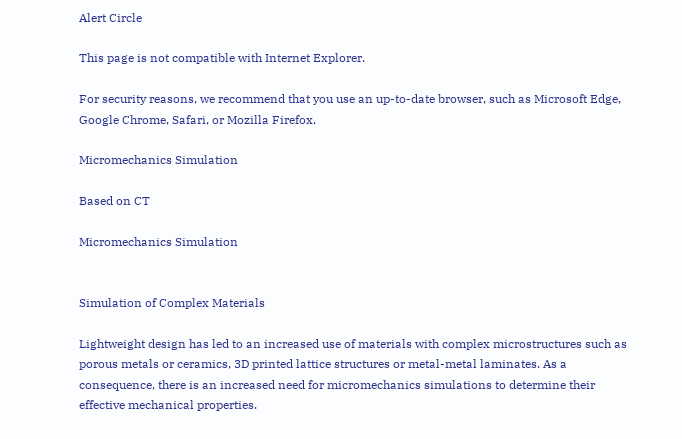Alert Circle

This page is not compatible with Internet Explorer.

For security reasons, we recommend that you use an up-to-date browser, such as Microsoft Edge, Google Chrome, Safari, or Mozilla Firefox.

Micromechanics Simulation

Based on CT

Micromechanics Simulation


Simulation of Complex Materials

Lightweight design has led to an increased use of materials with complex microstructures such as porous metals or ceramics, 3D printed lattice structures or metal-metal laminates. As a consequence, there is an increased need for micromechanics simulations to determine their effective mechanical properties.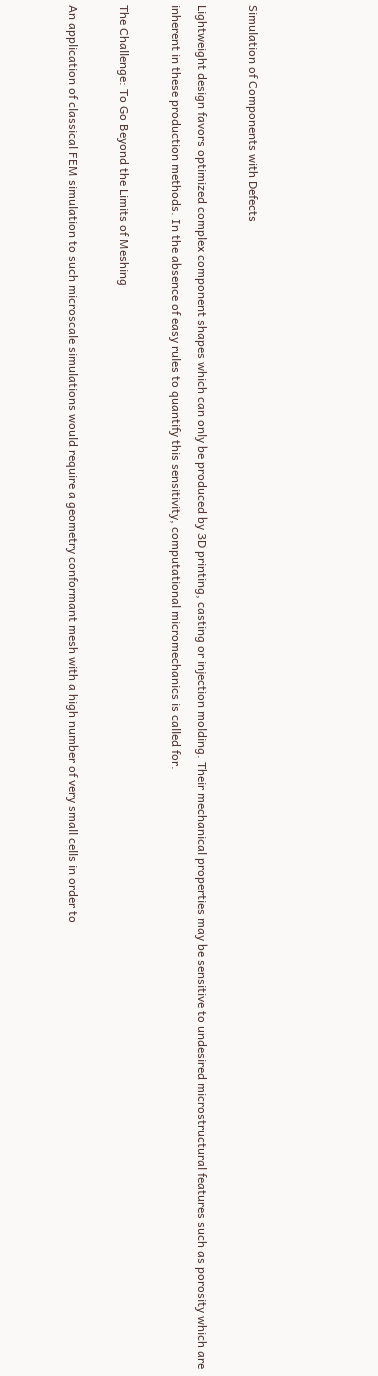Simulation of Components with Defects

Lightweight design favors optimized complex component shapes which can only be produced by 3D printing, casting or injection molding. Their mechanical properties may be sensitive to undesired microstructural features such as porosity which are inherent in these production methods. In the absence of easy rules to quantify this sensitivity, computational micromechanics is called for.

The Challenge: To Go Beyond the Limits of Meshing

An application of classical FEM simulation to such microscale simulations would require a geometry conformant mesh with a high number of very small cells in order to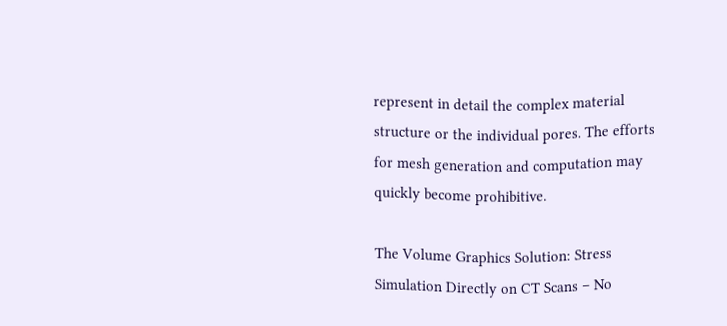represent in detail the complex material structure or the individual pores. The efforts for mesh generation and computation may quickly become prohibitive.

The Volume Graphics Solution: Stress Simulation Directly on CT Scans – No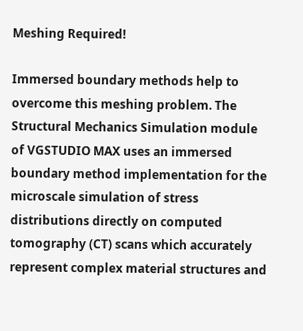Meshing Required!

Immersed boundary methods help to overcome this meshing problem. The Structural Mechanics Simulation module of VGSTUDIO MAX uses an immersed boundary method implementation for the microscale simulation of stress distributions directly on computed tomography (CT) scans which accurately represent complex material structures and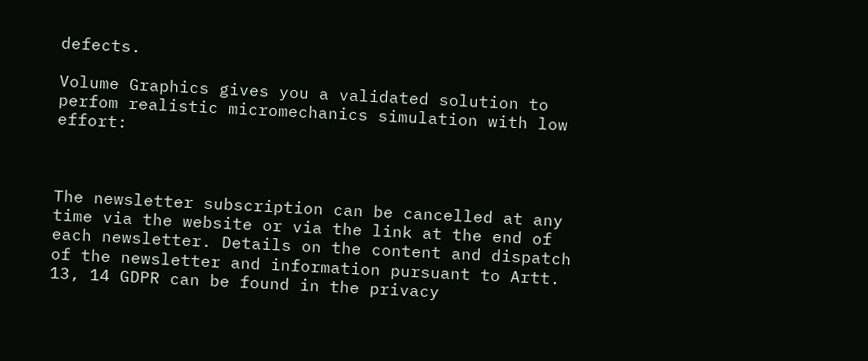defects.

Volume Graphics gives you a validated solution to perfom realistic micromechanics simulation with low effort:



The newsletter subscription can be cancelled at any time via the website or via the link at the end of each newsletter. Details on the content and dispatch of the newsletter and information pursuant to Artt. 13, 14 GDPR can be found in the privacy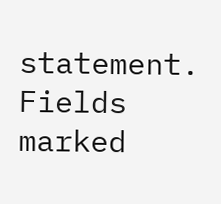statement.
Fields marked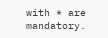with * are mandatory.